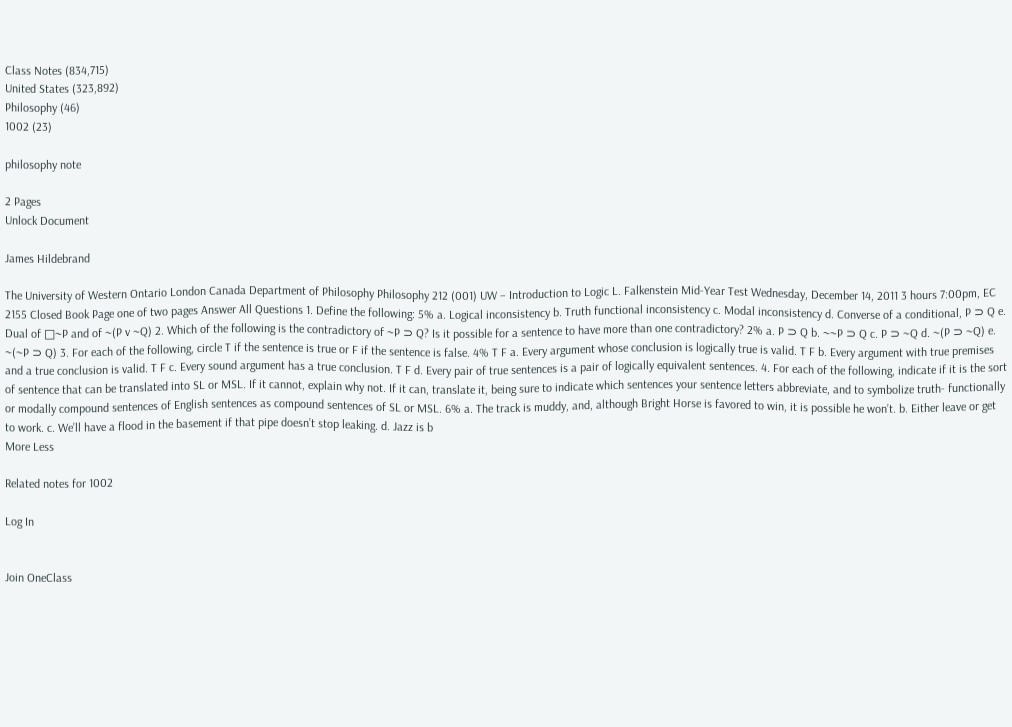Class Notes (834,715)
United States (323,892)
Philosophy (46)
1002 (23)

philosophy note

2 Pages
Unlock Document

James Hildebrand

The University of Western Ontario London Canada Department of Philosophy Philosophy 212 (001) UW – Introduction to Logic L. Falkenstein Mid-Year Test Wednesday, December 14, 2011 3 hours 7:00pm, EC 2155 Closed Book Page one of two pages Answer All Questions 1. Define the following: 5% a. Logical inconsistency b. Truth functional inconsistency c. Modal inconsistency d. Converse of a conditional, P ⊃ Q e. Dual of □~P and of ~(P v ~Q) 2. Which of the following is the contradictory of ~P ⊃ Q? Is it possible for a sentence to have more than one contradictory? 2% a. P ⊃ Q b. ~~P ⊃ Q c. P ⊃ ~Q d. ~(P ⊃ ~Q) e. ~(~P ⊃ Q) 3. For each of the following, circle T if the sentence is true or F if the sentence is false. 4% T F a. Every argument whose conclusion is logically true is valid. T F b. Every argument with true premises and a true conclusion is valid. T F c. Every sound argument has a true conclusion. T F d. Every pair of true sentences is a pair of logically equivalent sentences. 4. For each of the following, indicate if it is the sort of sentence that can be translated into SL or MSL. If it cannot, explain why not. If it can, translate it, being sure to indicate which sentences your sentence letters abbreviate, and to symbolize truth- functionally or modally compound sentences of English sentences as compound sentences of SL or MSL. 6% a. The track is muddy, and, although Bright Horse is favored to win, it is possible he won’t. b. Either leave or get to work. c. We’ll have a flood in the basement if that pipe doesn’t stop leaking. d. Jazz is b
More Less

Related notes for 1002

Log In


Join OneClass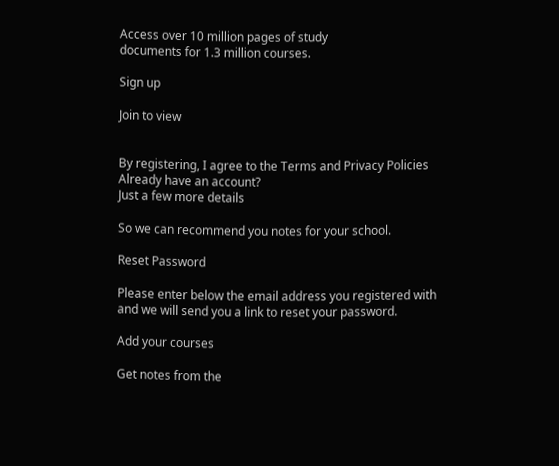Access over 10 million pages of study
documents for 1.3 million courses.

Sign up

Join to view


By registering, I agree to the Terms and Privacy Policies
Already have an account?
Just a few more details

So we can recommend you notes for your school.

Reset Password

Please enter below the email address you registered with and we will send you a link to reset your password.

Add your courses

Get notes from the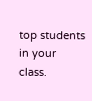top students in your class.